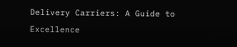Delivery Carriers: A Guide to Excellence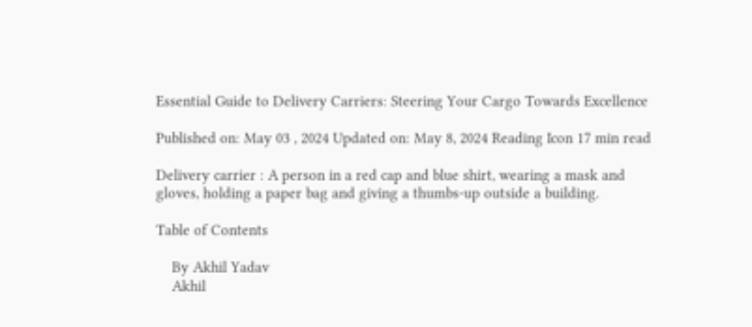Essential Guide to Delivery Carriers: Steering Your Cargo Towards Excellence

Published on: May 03 , 2024 Updated on: May 8, 2024 Reading Icon 17 min read

Delivery carrier : A person in a red cap and blue shirt, wearing a mask and gloves, holding a paper bag and giving a thumbs-up outside a building.

Table of Contents

    By Akhil Yadav
    Akhil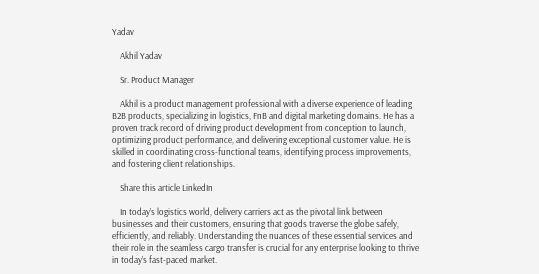Yadav

    Akhil Yadav

    Sr. Product Manager

    Akhil is a product management professional with a diverse experience of leading B2B products, specializing in logistics, FnB and digital marketing domains. He has a proven track record of driving product development from conception to launch, optimizing product performance, and delivering exceptional customer value. He is skilled in coordinating cross-functional teams, identifying process improvements, and fostering client relationships.

    Share this article LinkedIn

    In today’s logistics world, delivery carriers act as the pivotal link between businesses and their customers, ensuring that goods traverse the globe safely, efficiently, and reliably. Understanding the nuances of these essential services and their role in the seamless cargo transfer is crucial for any enterprise looking to thrive in today’s fast-paced market.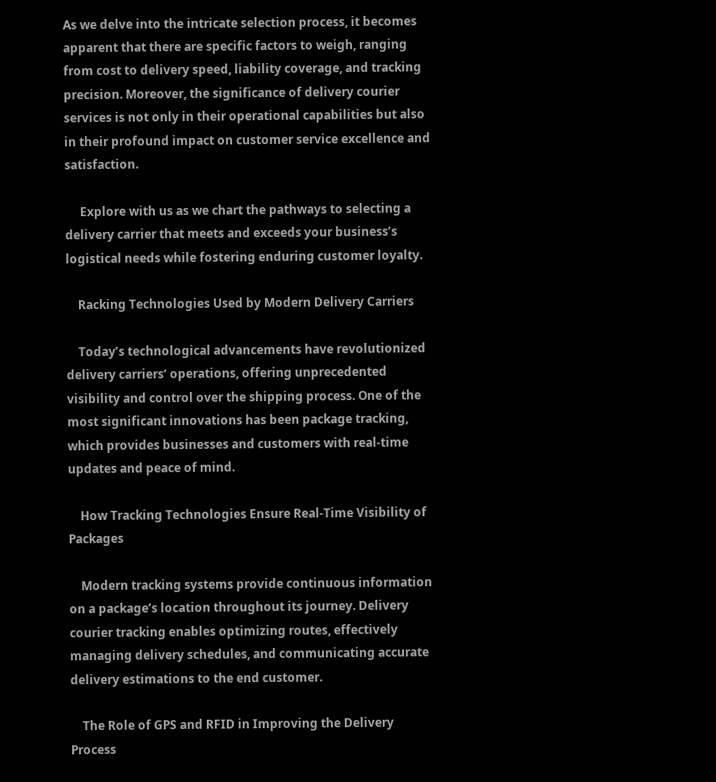As we delve into the intricate selection process, it becomes apparent that there are specific factors to weigh, ranging from cost to delivery speed, liability coverage, and tracking precision. Moreover, the significance of delivery courier services is not only in their operational capabilities but also in their profound impact on customer service excellence and satisfaction.

     Explore with us as we chart the pathways to selecting a delivery carrier that meets and exceeds your business’s logistical needs while fostering enduring customer loyalty.

    Racking Technologies Used by Modern Delivery Carriers

    Today’s technological advancements have revolutionized delivery carriers‘ operations, offering unprecedented visibility and control over the shipping process. One of the most significant innovations has been package tracking, which provides businesses and customers with real-time updates and peace of mind.

    How Tracking Technologies Ensure Real-Time Visibility of Packages

    Modern tracking systems provide continuous information on a package’s location throughout its journey. Delivery courier tracking enables optimizing routes, effectively managing delivery schedules, and communicating accurate delivery estimations to the end customer.

    The Role of GPS and RFID in Improving the Delivery Process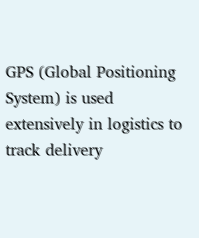GPS (Global Positioning System) is used extensively in logistics to track delivery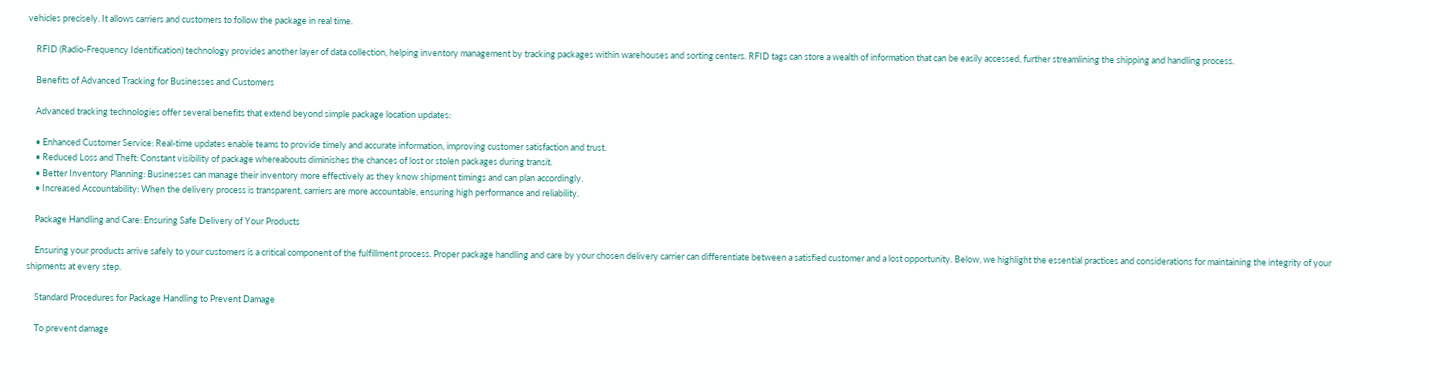vehicles precisely. It allows carriers and customers to follow the package in real time.

    RFID (Radio-Frequency Identification) technology provides another layer of data collection, helping inventory management by tracking packages within warehouses and sorting centers. RFID tags can store a wealth of information that can be easily accessed, further streamlining the shipping and handling process.

    Benefits of Advanced Tracking for Businesses and Customers

    Advanced tracking technologies offer several benefits that extend beyond simple package location updates:

    • Enhanced Customer Service: Real-time updates enable teams to provide timely and accurate information, improving customer satisfaction and trust.
    • Reduced Loss and Theft: Constant visibility of package whereabouts diminishes the chances of lost or stolen packages during transit.
    • Better Inventory Planning: Businesses can manage their inventory more effectively as they know shipment timings and can plan accordingly.
    • Increased Accountability: When the delivery process is transparent, carriers are more accountable, ensuring high performance and reliability.

    Package Handling and Care: Ensuring Safe Delivery of Your Products

    Ensuring your products arrive safely to your customers is a critical component of the fulfillment process. Proper package handling and care by your chosen delivery carrier can differentiate between a satisfied customer and a lost opportunity. Below, we highlight the essential practices and considerations for maintaining the integrity of your shipments at every step.

    Standard Procedures for Package Handling to Prevent Damage

    To prevent damage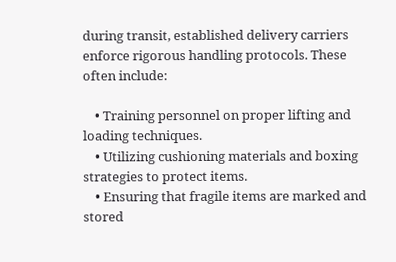during transit, established delivery carriers enforce rigorous handling protocols. These often include:

    • Training personnel on proper lifting and loading techniques.
    • Utilizing cushioning materials and boxing strategies to protect items.
    • Ensuring that fragile items are marked and stored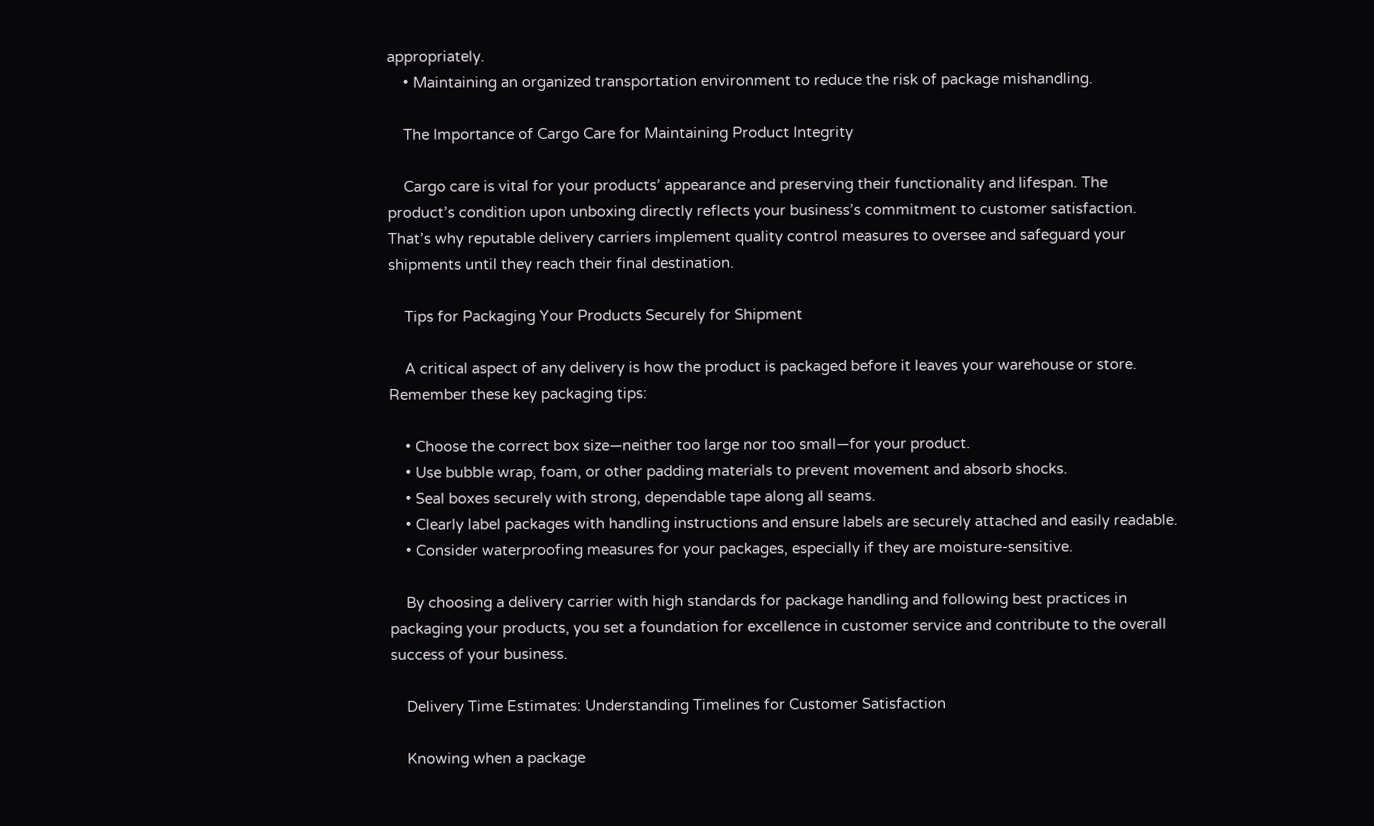appropriately.
    • Maintaining an organized transportation environment to reduce the risk of package mishandling.

    The Importance of Cargo Care for Maintaining Product Integrity

    Cargo care is vital for your products’ appearance and preserving their functionality and lifespan. The product’s condition upon unboxing directly reflects your business’s commitment to customer satisfaction. That’s why reputable delivery carriers implement quality control measures to oversee and safeguard your shipments until they reach their final destination.

    Tips for Packaging Your Products Securely for Shipment

    A critical aspect of any delivery is how the product is packaged before it leaves your warehouse or store. Remember these key packaging tips:

    • Choose the correct box size—neither too large nor too small—for your product.
    • Use bubble wrap, foam, or other padding materials to prevent movement and absorb shocks.
    • Seal boxes securely with strong, dependable tape along all seams.
    • Clearly label packages with handling instructions and ensure labels are securely attached and easily readable.
    • Consider waterproofing measures for your packages, especially if they are moisture-sensitive.

    By choosing a delivery carrier with high standards for package handling and following best practices in packaging your products, you set a foundation for excellence in customer service and contribute to the overall success of your business.

    Delivery Time Estimates: Understanding Timelines for Customer Satisfaction

    Knowing when a package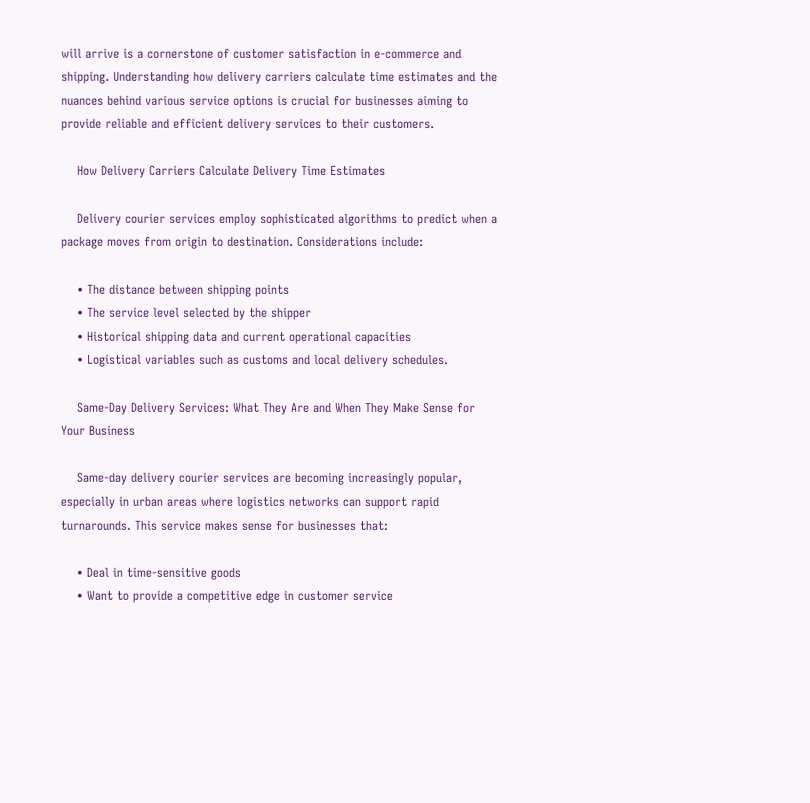will arrive is a cornerstone of customer satisfaction in e-commerce and shipping. Understanding how delivery carriers calculate time estimates and the nuances behind various service options is crucial for businesses aiming to provide reliable and efficient delivery services to their customers.

    How Delivery Carriers Calculate Delivery Time Estimates

    Delivery courier services employ sophisticated algorithms to predict when a package moves from origin to destination. Considerations include:

    • The distance between shipping points
    • The service level selected by the shipper
    • Historical shipping data and current operational capacities
    • Logistical variables such as customs and local delivery schedules.

    Same-Day Delivery Services: What They Are and When They Make Sense for Your Business

    Same-day delivery courier services are becoming increasingly popular, especially in urban areas where logistics networks can support rapid turnarounds. This service makes sense for businesses that:

    • Deal in time-sensitive goods
    • Want to provide a competitive edge in customer service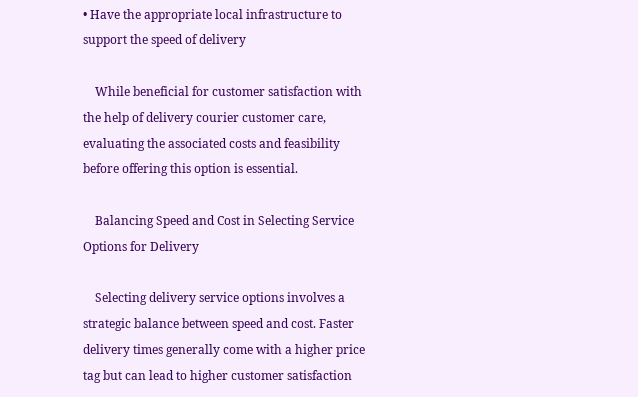• Have the appropriate local infrastructure to support the speed of delivery

    While beneficial for customer satisfaction with the help of delivery courier customer care, evaluating the associated costs and feasibility before offering this option is essential.

    Balancing Speed and Cost in Selecting Service Options for Delivery

    Selecting delivery service options involves a strategic balance between speed and cost. Faster delivery times generally come with a higher price tag but can lead to higher customer satisfaction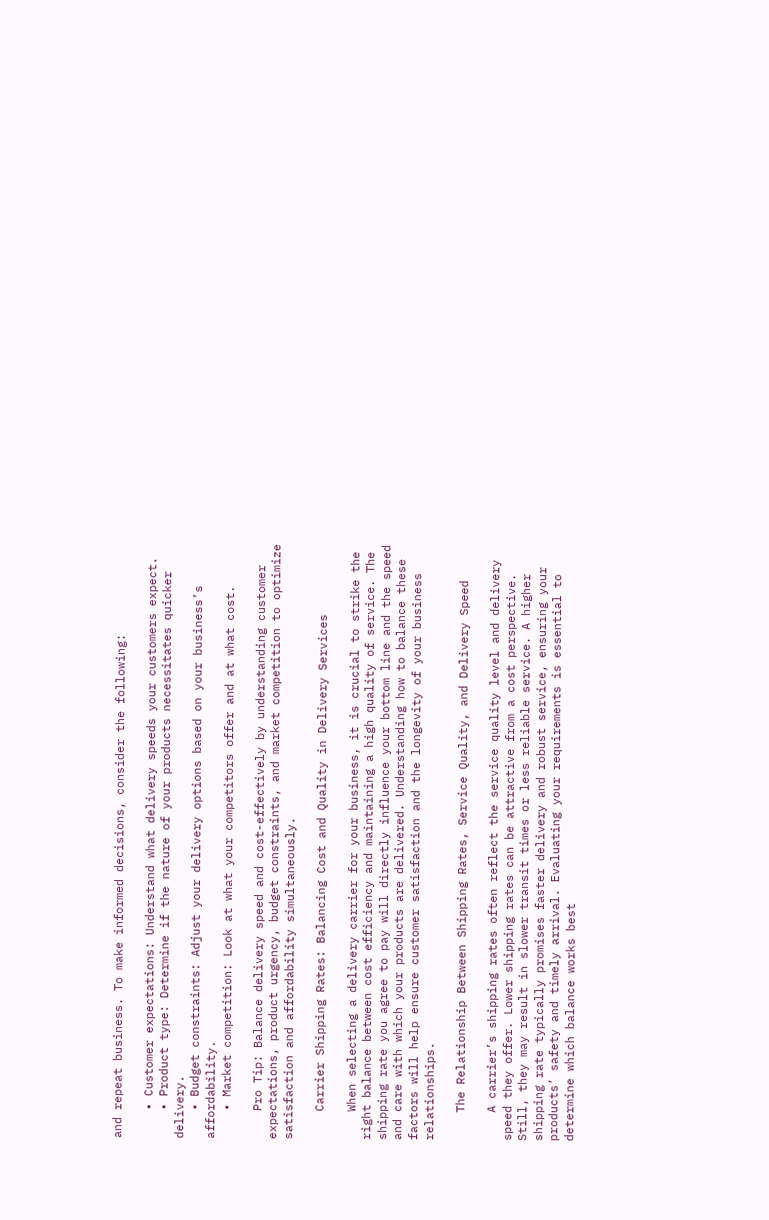and repeat business. To make informed decisions, consider the following:

    • Customer expectations: Understand what delivery speeds your customers expect.
    • Product type: Determine if the nature of your products necessitates quicker delivery.
    • Budget constraints: Adjust your delivery options based on your business’s affordability.
    • Market competition: Look at what your competitors offer and at what cost.

    Pro Tip: Balance delivery speed and cost-effectively by understanding customer expectations, product urgency, budget constraints, and market competition to optimize satisfaction and affordability simultaneously.

    Carrier Shipping Rates: Balancing Cost and Quality in Delivery Services

    When selecting a delivery carrier for your business, it is crucial to strike the right balance between cost efficiency and maintaining a high quality of service. The shipping rate you agree to pay will directly influence your bottom line and the speed and care with which your products are delivered. Understanding how to balance these factors will help ensure customer satisfaction and the longevity of your business relationships.

    The Relationship Between Shipping Rates, Service Quality, and Delivery Speed

    A carrier’s shipping rates often reflect the service quality level and delivery speed they offer. Lower shipping rates can be attractive from a cost perspective. Still, they may result in slower transit times or less reliable service. A higher shipping rate typically promises faster delivery and robust service, ensuring your products’ safety and timely arrival. Evaluating your requirements is essential to determine which balance works best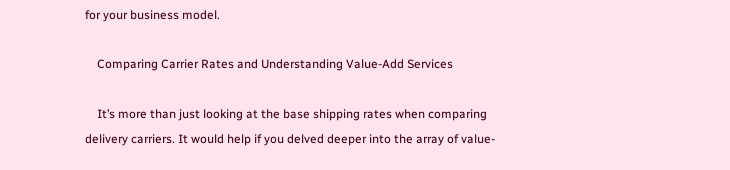for your business model.

    Comparing Carrier Rates and Understanding Value-Add Services

    It’s more than just looking at the base shipping rates when comparing delivery carriers. It would help if you delved deeper into the array of value-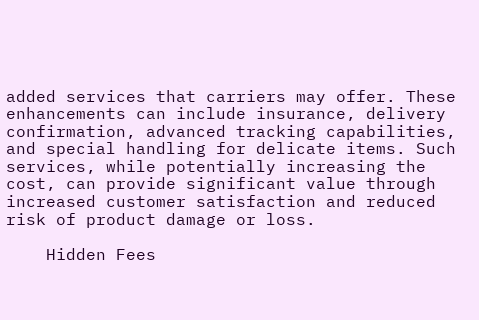added services that carriers may offer. These enhancements can include insurance, delivery confirmation, advanced tracking capabilities, and special handling for delicate items. Such services, while potentially increasing the cost, can provide significant value through increased customer satisfaction and reduced risk of product damage or loss.

    Hidden Fees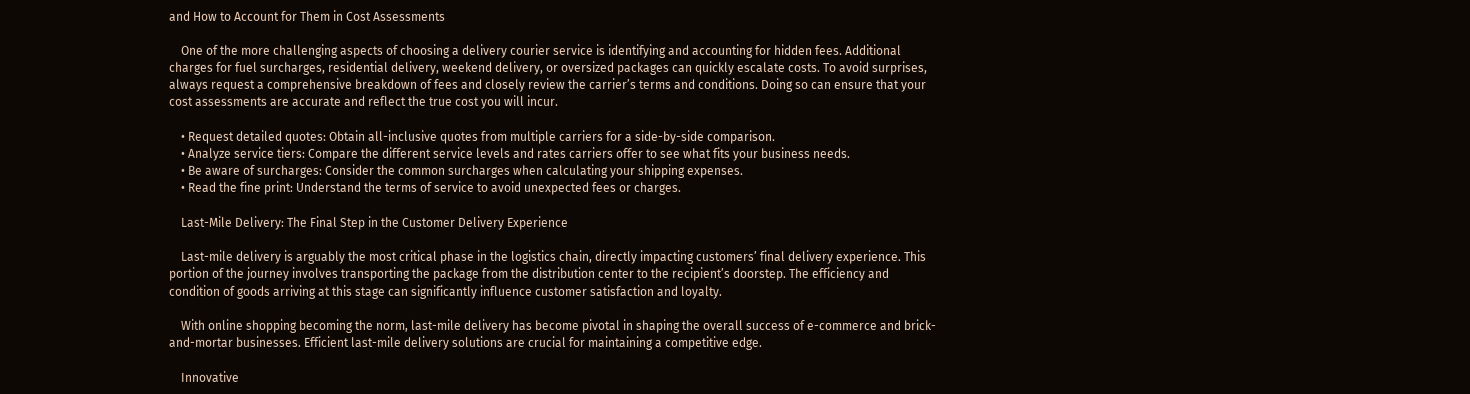and How to Account for Them in Cost Assessments

    One of the more challenging aspects of choosing a delivery courier service is identifying and accounting for hidden fees. Additional charges for fuel surcharges, residential delivery, weekend delivery, or oversized packages can quickly escalate costs. To avoid surprises, always request a comprehensive breakdown of fees and closely review the carrier’s terms and conditions. Doing so can ensure that your cost assessments are accurate and reflect the true cost you will incur.

    • Request detailed quotes: Obtain all-inclusive quotes from multiple carriers for a side-by-side comparison.
    • Analyze service tiers: Compare the different service levels and rates carriers offer to see what fits your business needs.
    • Be aware of surcharges: Consider the common surcharges when calculating your shipping expenses.
    • Read the fine print: Understand the terms of service to avoid unexpected fees or charges.

    Last-Mile Delivery: The Final Step in the Customer Delivery Experience

    Last-mile delivery is arguably the most critical phase in the logistics chain, directly impacting customers’ final delivery experience. This portion of the journey involves transporting the package from the distribution center to the recipient’s doorstep. The efficiency and condition of goods arriving at this stage can significantly influence customer satisfaction and loyalty.

    With online shopping becoming the norm, last-mile delivery has become pivotal in shaping the overall success of e-commerce and brick-and-mortar businesses. Efficient last-mile delivery solutions are crucial for maintaining a competitive edge.

    Innovative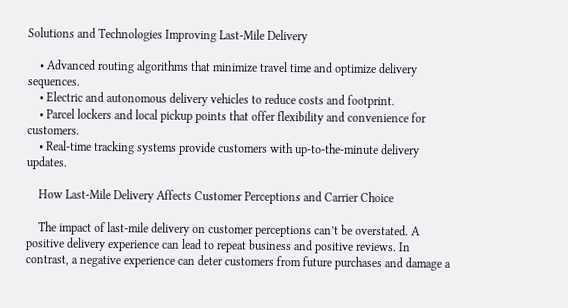Solutions and Technologies Improving Last-Mile Delivery

    • Advanced routing algorithms that minimize travel time and optimize delivery sequences.
    • Electric and autonomous delivery vehicles to reduce costs and footprint.
    • Parcel lockers and local pickup points that offer flexibility and convenience for customers.
    • Real-time tracking systems provide customers with up-to-the-minute delivery updates.

    How Last-Mile Delivery Affects Customer Perceptions and Carrier Choice

    The impact of last-mile delivery on customer perceptions can’t be overstated. A positive delivery experience can lead to repeat business and positive reviews. In contrast, a negative experience can deter customers from future purchases and damage a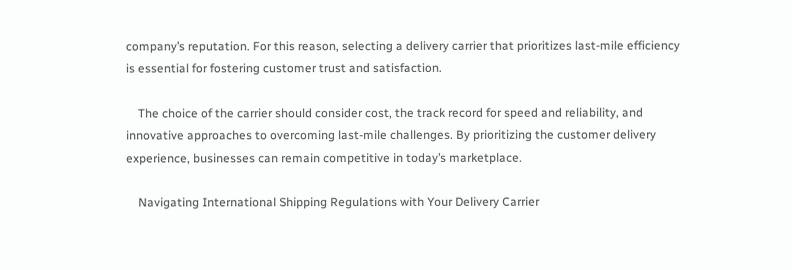company’s reputation. For this reason, selecting a delivery carrier that prioritizes last-mile efficiency is essential for fostering customer trust and satisfaction.

    The choice of the carrier should consider cost, the track record for speed and reliability, and innovative approaches to overcoming last-mile challenges. By prioritizing the customer delivery experience, businesses can remain competitive in today’s marketplace.

    Navigating International Shipping Regulations with Your Delivery Carrier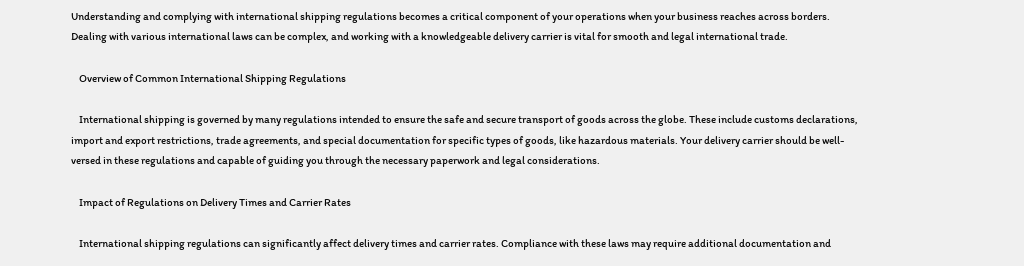Understanding and complying with international shipping regulations becomes a critical component of your operations when your business reaches across borders. Dealing with various international laws can be complex, and working with a knowledgeable delivery carrier is vital for smooth and legal international trade.

    Overview of Common International Shipping Regulations

    International shipping is governed by many regulations intended to ensure the safe and secure transport of goods across the globe. These include customs declarations, import and export restrictions, trade agreements, and special documentation for specific types of goods, like hazardous materials. Your delivery carrier should be well-versed in these regulations and capable of guiding you through the necessary paperwork and legal considerations.

    Impact of Regulations on Delivery Times and Carrier Rates

    International shipping regulations can significantly affect delivery times and carrier rates. Compliance with these laws may require additional documentation and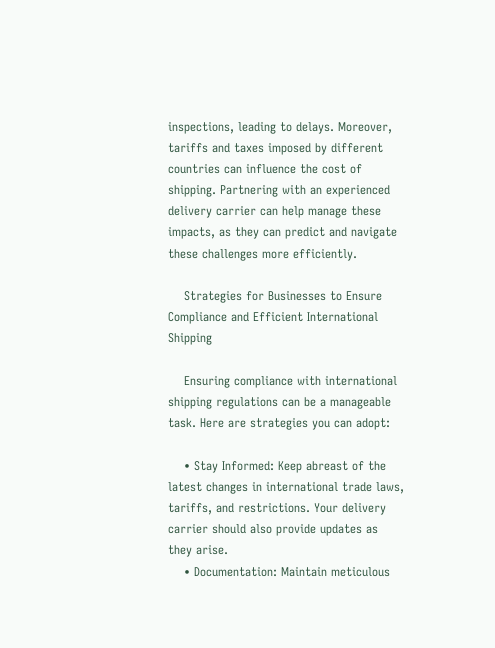inspections, leading to delays. Moreover, tariffs and taxes imposed by different countries can influence the cost of shipping. Partnering with an experienced delivery carrier can help manage these impacts, as they can predict and navigate these challenges more efficiently.

    Strategies for Businesses to Ensure Compliance and Efficient International Shipping

    Ensuring compliance with international shipping regulations can be a manageable task. Here are strategies you can adopt:

    • Stay Informed: Keep abreast of the latest changes in international trade laws, tariffs, and restrictions. Your delivery carrier should also provide updates as they arise.
    • Documentation: Maintain meticulous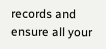records and ensure all your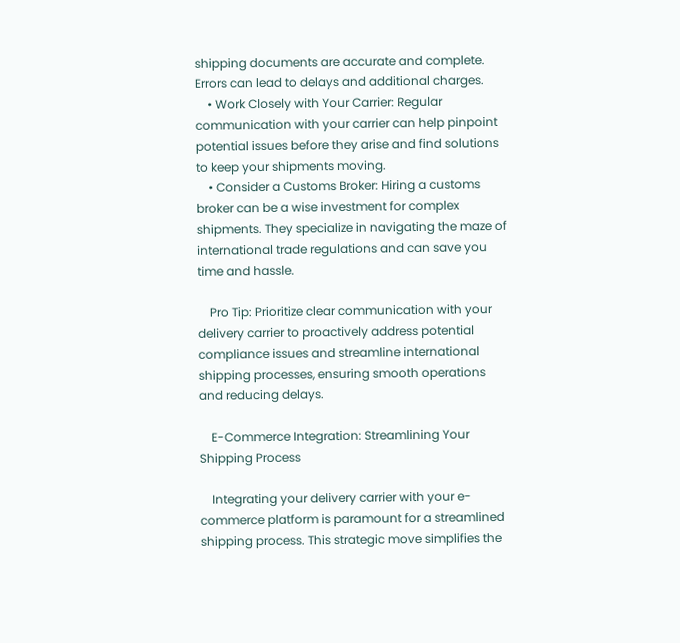shipping documents are accurate and complete. Errors can lead to delays and additional charges.
    • Work Closely with Your Carrier: Regular communication with your carrier can help pinpoint potential issues before they arise and find solutions to keep your shipments moving.
    • Consider a Customs Broker: Hiring a customs broker can be a wise investment for complex shipments. They specialize in navigating the maze of international trade regulations and can save you time and hassle.

    Pro Tip: Prioritize clear communication with your delivery carrier to proactively address potential compliance issues and streamline international shipping processes, ensuring smooth operations and reducing delays.

    E-Commerce Integration: Streamlining Your Shipping Process

    Integrating your delivery carrier with your e-commerce platform is paramount for a streamlined shipping process. This strategic move simplifies the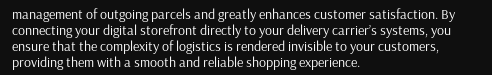management of outgoing parcels and greatly enhances customer satisfaction. By connecting your digital storefront directly to your delivery carrier’s systems, you ensure that the complexity of logistics is rendered invisible to your customers, providing them with a smooth and reliable shopping experience.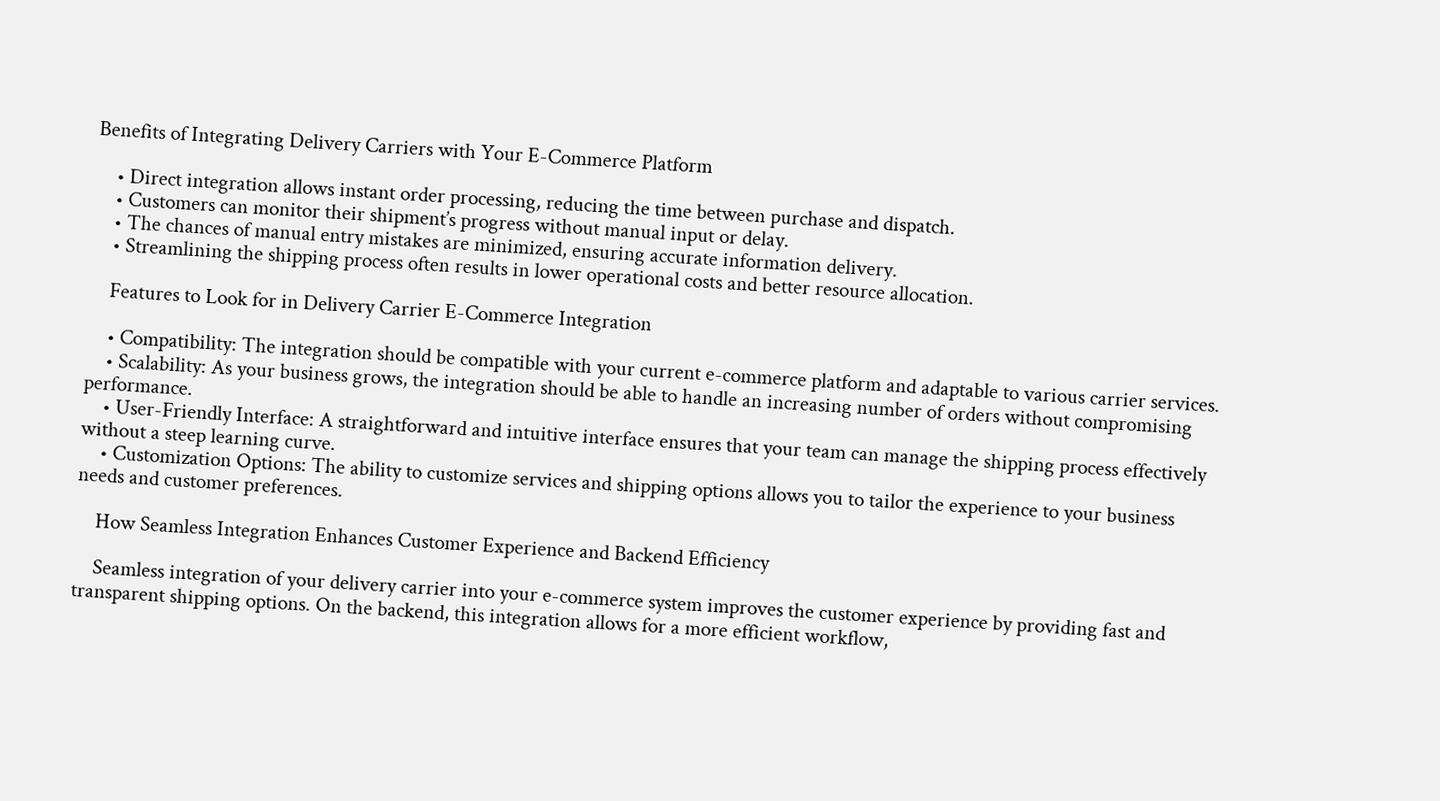Benefits of Integrating Delivery Carriers with Your E-Commerce Platform

    • Direct integration allows instant order processing, reducing the time between purchase and dispatch.
    • Customers can monitor their shipment’s progress without manual input or delay.
    • The chances of manual entry mistakes are minimized, ensuring accurate information delivery.
    • Streamlining the shipping process often results in lower operational costs and better resource allocation.

    Features to Look for in Delivery Carrier E-Commerce Integration

    • Compatibility: The integration should be compatible with your current e-commerce platform and adaptable to various carrier services.
    • Scalability: As your business grows, the integration should be able to handle an increasing number of orders without compromising performance.
    • User-Friendly Interface: A straightforward and intuitive interface ensures that your team can manage the shipping process effectively without a steep learning curve.
    • Customization Options: The ability to customize services and shipping options allows you to tailor the experience to your business needs and customer preferences.

    How Seamless Integration Enhances Customer Experience and Backend Efficiency

    Seamless integration of your delivery carrier into your e-commerce system improves the customer experience by providing fast and transparent shipping options. On the backend, this integration allows for a more efficient workflow,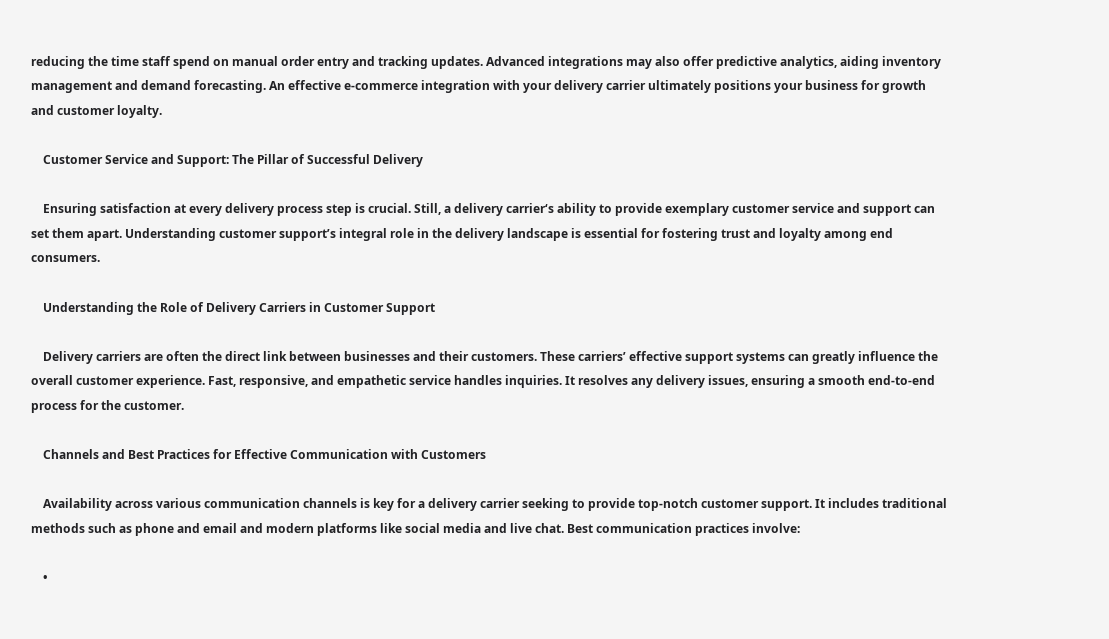reducing the time staff spend on manual order entry and tracking updates. Advanced integrations may also offer predictive analytics, aiding inventory management and demand forecasting. An effective e-commerce integration with your delivery carrier ultimately positions your business for growth and customer loyalty.

    Customer Service and Support: The Pillar of Successful Delivery

    Ensuring satisfaction at every delivery process step is crucial. Still, a delivery carrier‘s ability to provide exemplary customer service and support can set them apart. Understanding customer support’s integral role in the delivery landscape is essential for fostering trust and loyalty among end consumers.

    Understanding the Role of Delivery Carriers in Customer Support

    Delivery carriers are often the direct link between businesses and their customers. These carriers’ effective support systems can greatly influence the overall customer experience. Fast, responsive, and empathetic service handles inquiries. It resolves any delivery issues, ensuring a smooth end-to-end process for the customer.

    Channels and Best Practices for Effective Communication with Customers

    Availability across various communication channels is key for a delivery carrier seeking to provide top-notch customer support. It includes traditional methods such as phone and email and modern platforms like social media and live chat. Best communication practices involve:

    •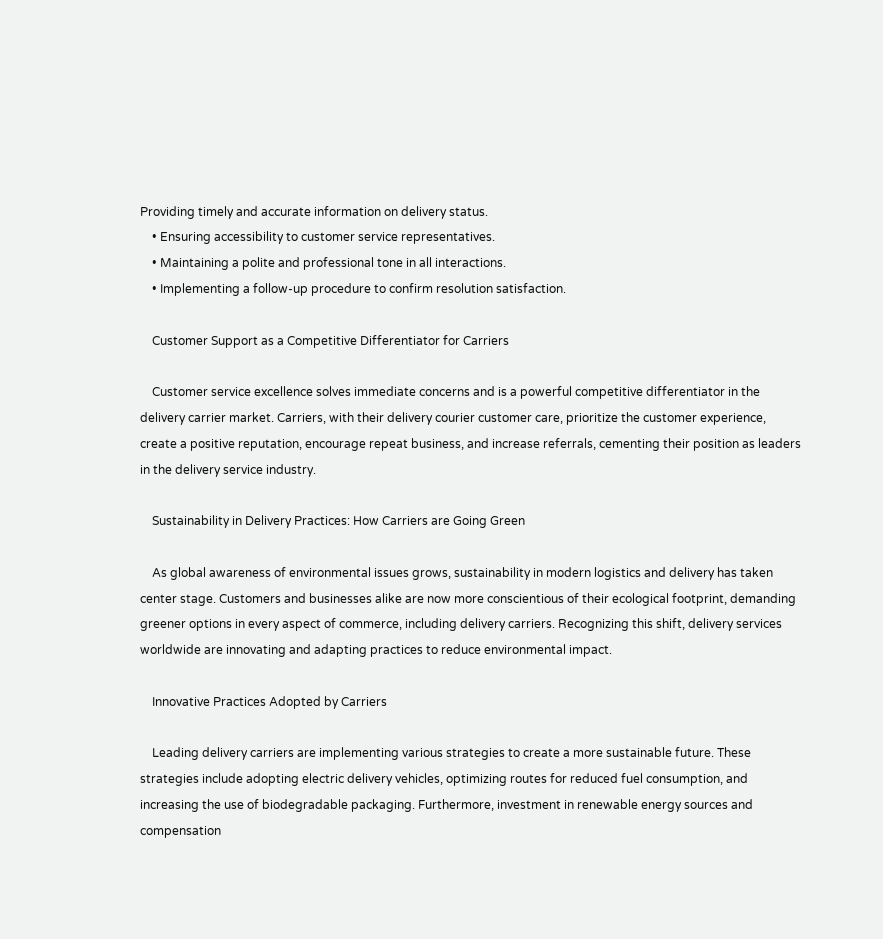Providing timely and accurate information on delivery status.
    • Ensuring accessibility to customer service representatives.
    • Maintaining a polite and professional tone in all interactions.
    • Implementing a follow-up procedure to confirm resolution satisfaction.

    Customer Support as a Competitive Differentiator for Carriers

    Customer service excellence solves immediate concerns and is a powerful competitive differentiator in the delivery carrier market. Carriers, with their delivery courier customer care, prioritize the customer experience, create a positive reputation, encourage repeat business, and increase referrals, cementing their position as leaders in the delivery service industry.

    Sustainability in Delivery Practices: How Carriers are Going Green

    As global awareness of environmental issues grows, sustainability in modern logistics and delivery has taken center stage. Customers and businesses alike are now more conscientious of their ecological footprint, demanding greener options in every aspect of commerce, including delivery carriers. Recognizing this shift, delivery services worldwide are innovating and adapting practices to reduce environmental impact.

    Innovative Practices Adopted by Carriers

    Leading delivery carriers are implementing various strategies to create a more sustainable future. These strategies include adopting electric delivery vehicles, optimizing routes for reduced fuel consumption, and increasing the use of biodegradable packaging. Furthermore, investment in renewable energy sources and compensation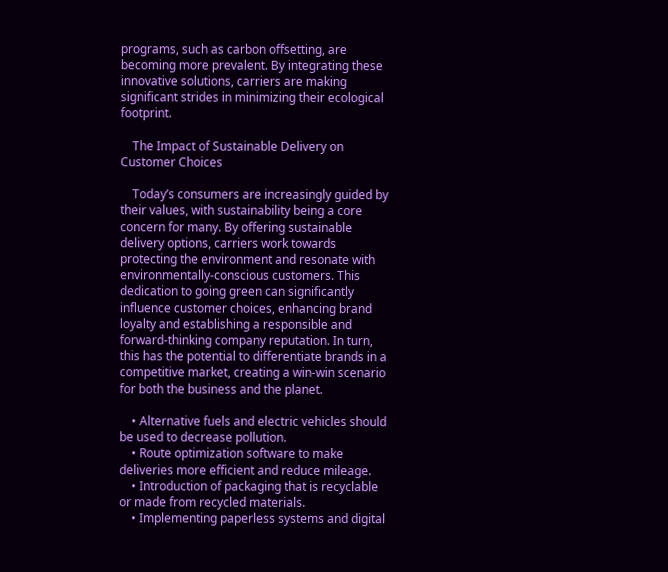programs, such as carbon offsetting, are becoming more prevalent. By integrating these innovative solutions, carriers are making significant strides in minimizing their ecological footprint.

    The Impact of Sustainable Delivery on Customer Choices

    Today’s consumers are increasingly guided by their values, with sustainability being a core concern for many. By offering sustainable delivery options, carriers work towards protecting the environment and resonate with environmentally-conscious customers. This dedication to going green can significantly influence customer choices, enhancing brand loyalty and establishing a responsible and forward-thinking company reputation. In turn, this has the potential to differentiate brands in a competitive market, creating a win-win scenario for both the business and the planet.

    • Alternative fuels and electric vehicles should be used to decrease pollution.
    • Route optimization software to make deliveries more efficient and reduce mileage.
    • Introduction of packaging that is recyclable or made from recycled materials.
    • Implementing paperless systems and digital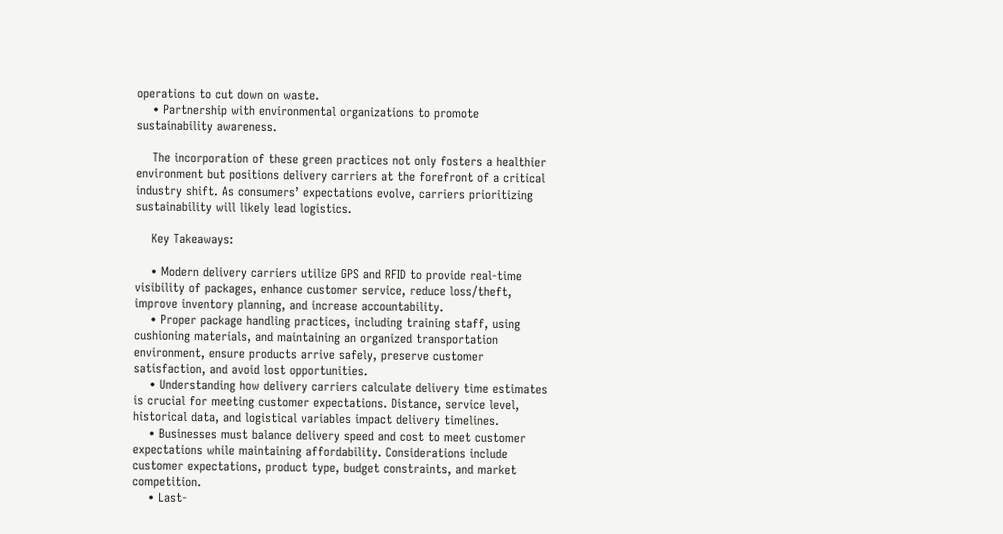operations to cut down on waste.
    • Partnership with environmental organizations to promote sustainability awareness.

    The incorporation of these green practices not only fosters a healthier environment but positions delivery carriers at the forefront of a critical industry shift. As consumers’ expectations evolve, carriers prioritizing sustainability will likely lead logistics.

    Key Takeaways:

    • Modern delivery carriers utilize GPS and RFID to provide real-time visibility of packages, enhance customer service, reduce loss/theft, improve inventory planning, and increase accountability.
    • Proper package handling practices, including training staff, using cushioning materials, and maintaining an organized transportation environment, ensure products arrive safely, preserve customer satisfaction, and avoid lost opportunities.
    • Understanding how delivery carriers calculate delivery time estimates is crucial for meeting customer expectations. Distance, service level, historical data, and logistical variables impact delivery timelines.
    • Businesses must balance delivery speed and cost to meet customer expectations while maintaining affordability. Considerations include customer expectations, product type, budget constraints, and market competition.
    • Last-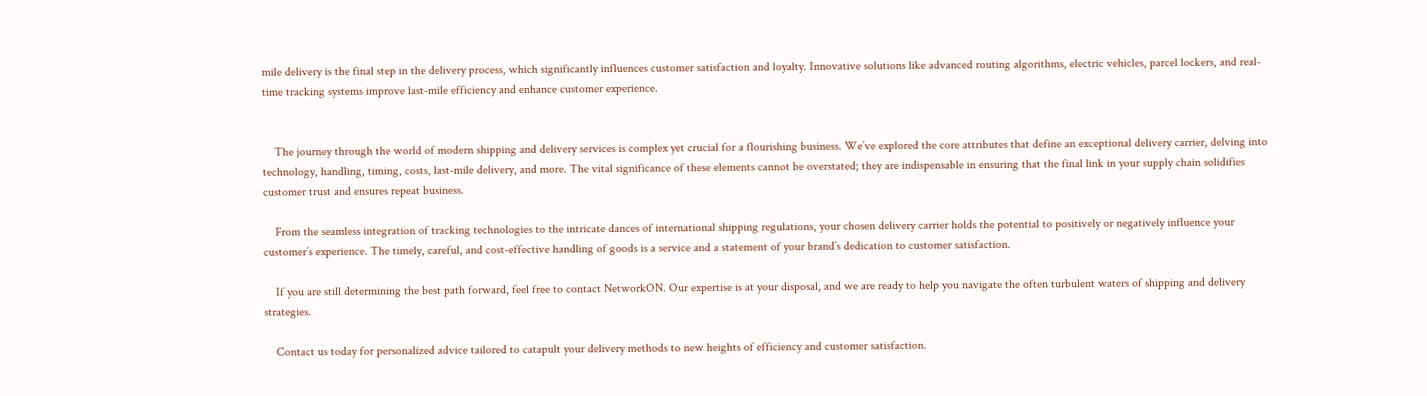mile delivery is the final step in the delivery process, which significantly influences customer satisfaction and loyalty. Innovative solutions like advanced routing algorithms, electric vehicles, parcel lockers, and real-time tracking systems improve last-mile efficiency and enhance customer experience.


    The journey through the world of modern shipping and delivery services is complex yet crucial for a flourishing business. We’ve explored the core attributes that define an exceptional delivery carrier, delving into technology, handling, timing, costs, last-mile delivery, and more. The vital significance of these elements cannot be overstated; they are indispensable in ensuring that the final link in your supply chain solidifies customer trust and ensures repeat business.

    From the seamless integration of tracking technologies to the intricate dances of international shipping regulations, your chosen delivery carrier holds the potential to positively or negatively influence your customer’s experience. The timely, careful, and cost-effective handling of goods is a service and a statement of your brand’s dedication to customer satisfaction.

    If you are still determining the best path forward, feel free to contact NetworkON. Our expertise is at your disposal, and we are ready to help you navigate the often turbulent waters of shipping and delivery strategies.

    Contact us today for personalized advice tailored to catapult your delivery methods to new heights of efficiency and customer satisfaction.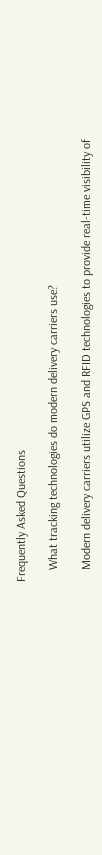Frequently Asked Questions

    What tracking technologies do modern delivery carriers use?

    Modern delivery carriers utilize GPS and RFID technologies to provide real-time visibility of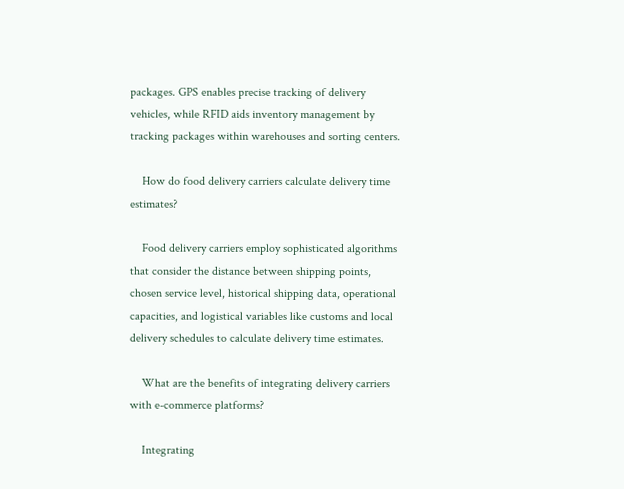packages. GPS enables precise tracking of delivery vehicles, while RFID aids inventory management by tracking packages within warehouses and sorting centers.

    How do food delivery carriers calculate delivery time estimates?

    Food delivery carriers employ sophisticated algorithms that consider the distance between shipping points, chosen service level, historical shipping data, operational capacities, and logistical variables like customs and local delivery schedules to calculate delivery time estimates.

    What are the benefits of integrating delivery carriers with e-commerce platforms?

    Integrating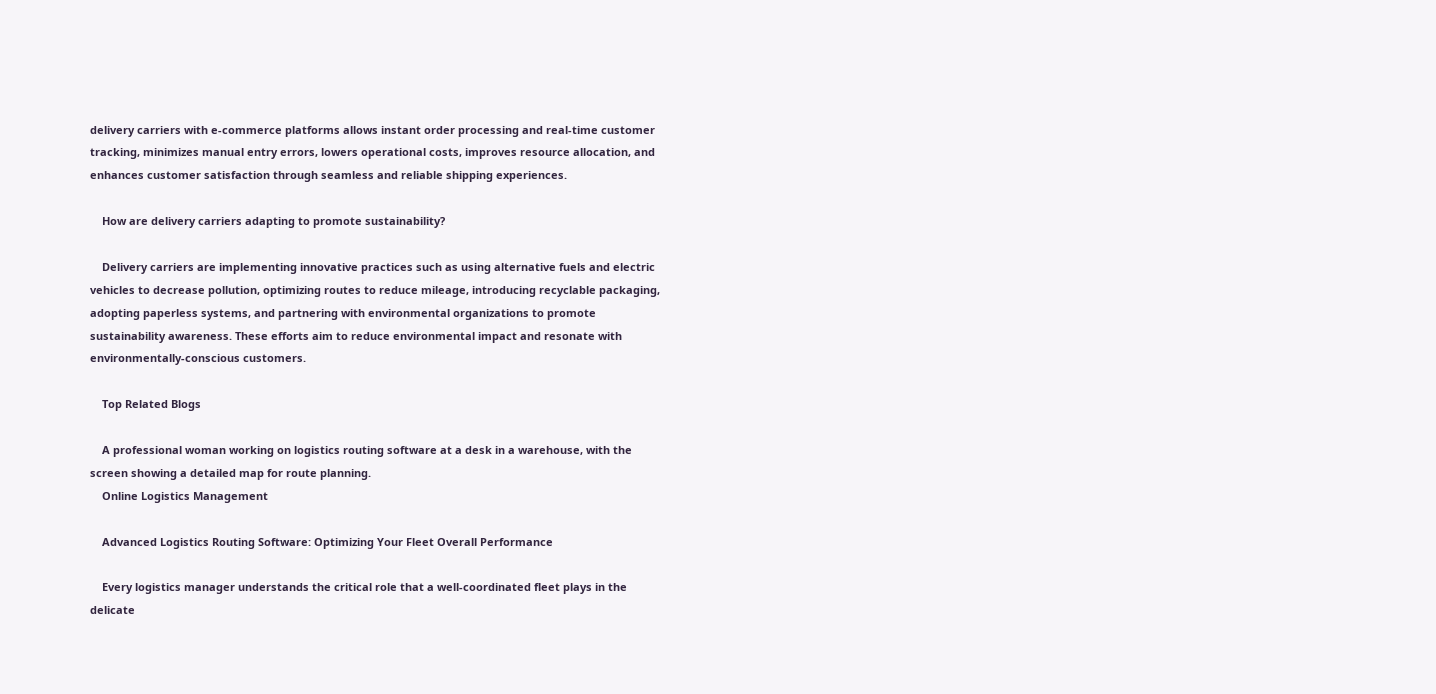delivery carriers with e-commerce platforms allows instant order processing and real-time customer tracking, minimizes manual entry errors, lowers operational costs, improves resource allocation, and enhances customer satisfaction through seamless and reliable shipping experiences.

    How are delivery carriers adapting to promote sustainability?

    Delivery carriers are implementing innovative practices such as using alternative fuels and electric vehicles to decrease pollution, optimizing routes to reduce mileage, introducing recyclable packaging, adopting paperless systems, and partnering with environmental organizations to promote sustainability awareness. These efforts aim to reduce environmental impact and resonate with environmentally-conscious customers.

    Top Related Blogs

    A professional woman working on logistics routing software at a desk in a warehouse, with the screen showing a detailed map for route planning.
    Online Logistics Management

    Advanced Logistics Routing Software: Optimizing Your Fleet Overall Performance

    Every logistics manager understands the critical role that a well-coordinated fleet plays in the delicate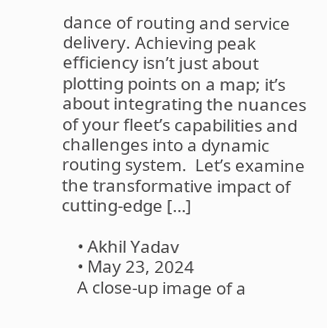dance of routing and service delivery. Achieving peak efficiency isn’t just about plotting points on a map; it’s about integrating the nuances of your fleet’s capabilities and challenges into a dynamic routing system.  Let’s examine the transformative impact of cutting-edge […]

    • Akhil Yadav
    • May 23, 2024
    A close-up image of a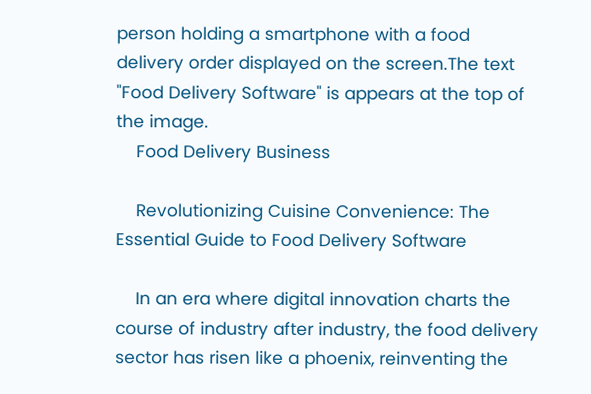person holding a smartphone with a food delivery order displayed on the screen.The text "Food Delivery Software" is appears at the top of the image.
    Food Delivery Business

    Revolutionizing Cuisine Convenience: The Essential Guide to Food Delivery Software

    In an era where digital innovation charts the course of industry after industry, the food delivery sector has risen like a phoenix, reinventing the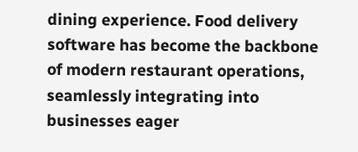dining experience. Food delivery software has become the backbone of modern restaurant operations, seamlessly integrating into businesses eager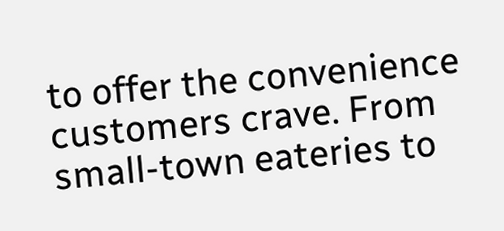to offer the convenience customers crave. From small-town eateries to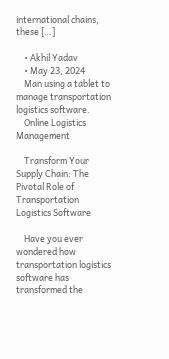international chains, these […]

    • Akhil Yadav
    • May 23, 2024
    Man using a tablet to manage transportation logistics software.
    Online Logistics Management

    Transform Your Supply Chain: The Pivotal Role of Transportation Logistics Software

    Have you ever wondered how transportation logistics software has transformed the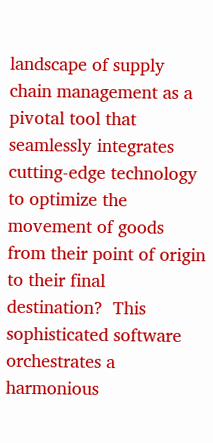landscape of supply chain management as a pivotal tool that seamlessly integrates cutting-edge technology to optimize the movement of goods from their point of origin to their final destination?  This sophisticated software orchestrates a harmonious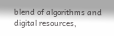blend of algorithms and digital resources,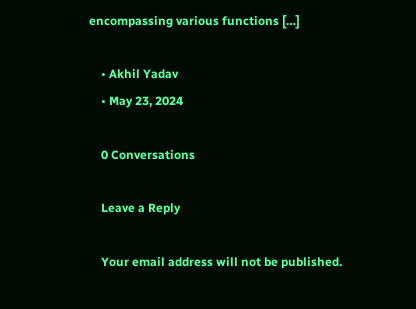encompassing various functions […]

    • Akhil Yadav
    • May 23, 2024

    0 Conversations

    Leave a Reply

    Your email address will not be published.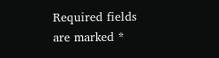Required fields are marked *